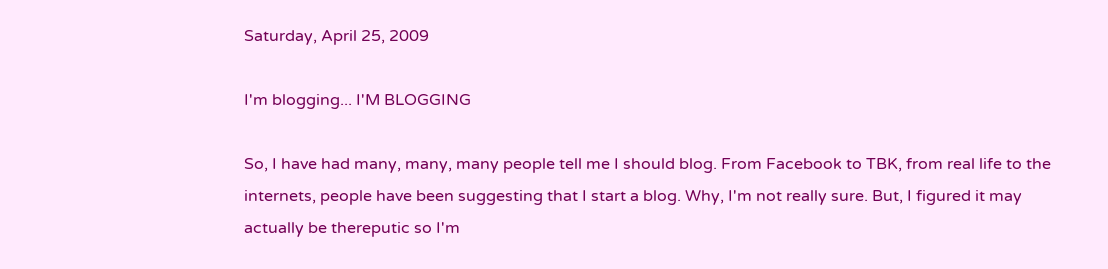Saturday, April 25, 2009

I'm blogging... I'M BLOGGING

So, I have had many, many, many people tell me I should blog. From Facebook to TBK, from real life to the internets, people have been suggesting that I start a blog. Why, I'm not really sure. But, I figured it may actually be thereputic so I'm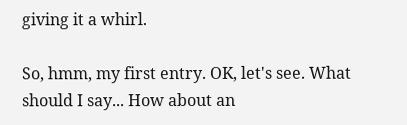giving it a whirl.

So, hmm, my first entry. OK, let's see. What should I say... How about an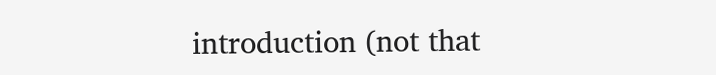introduction (not that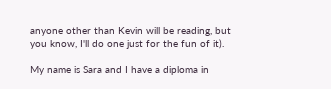anyone other than Kevin will be reading, but you know, I'll do one just for the fun of it).

My name is Sara and I have a diploma in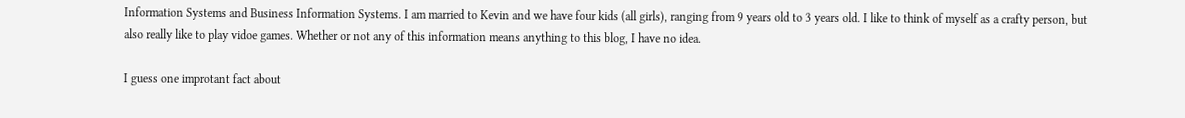Information Systems and Business Information Systems. I am married to Kevin and we have four kids (all girls), ranging from 9 years old to 3 years old. I like to think of myself as a crafty person, but also really like to play vidoe games. Whether or not any of this information means anything to this blog, I have no idea.

I guess one improtant fact about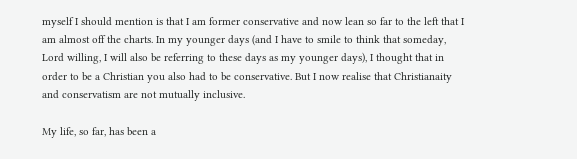myself I should mention is that I am former conservative and now lean so far to the left that I am almost off the charts. In my younger days (and I have to smile to think that someday, Lord willing, I will also be referring to these days as my younger days), I thought that in order to be a Christian you also had to be conservative. But I now realise that Christianaity and conservatism are not mutually inclusive.

My life, so far, has been a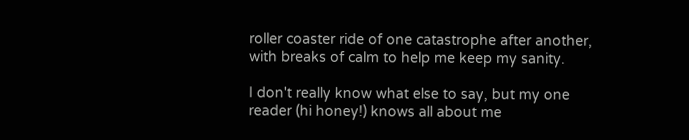roller coaster ride of one catastrophe after another, with breaks of calm to help me keep my sanity.

I don't really know what else to say, but my one reader (hi honey!) knows all about me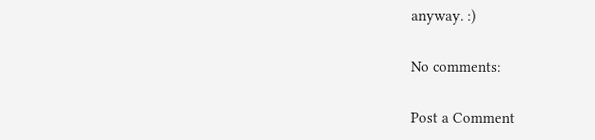anyway. :)

No comments:

Post a Comment